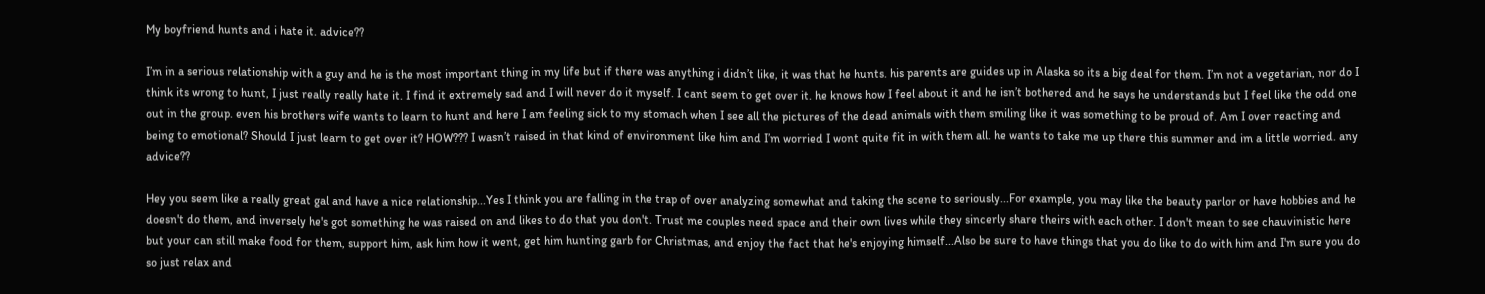My boyfriend hunts and i hate it. advice??

I’m in a serious relationship with a guy and he is the most important thing in my life but if there was anything i didn’t like, it was that he hunts. his parents are guides up in Alaska so its a big deal for them. I’m not a vegetarian, nor do I think its wrong to hunt, I just really really hate it. I find it extremely sad and I will never do it myself. I cant seem to get over it. he knows how I feel about it and he isn’t bothered and he says he understands but I feel like the odd one out in the group. even his brothers wife wants to learn to hunt and here I am feeling sick to my stomach when I see all the pictures of the dead animals with them smiling like it was something to be proud of. Am I over reacting and being to emotional? Should I just learn to get over it? HOW??? I wasn’t raised in that kind of environment like him and I’m worried I wont quite fit in with them all. he wants to take me up there this summer and im a little worried. any advice??

Hey you seem like a really great gal and have a nice relationship...Yes I think you are falling in the trap of over analyzing somewhat and taking the scene to seriously...For example, you may like the beauty parlor or have hobbies and he doesn't do them, and inversely he's got something he was raised on and likes to do that you don't. Trust me couples need space and their own lives while they sincerly share theirs with each other. I don't mean to see chauvinistic here but your can still make food for them, support him, ask him how it went, get him hunting garb for Christmas, and enjoy the fact that he's enjoying himself...Also be sure to have things that you do like to do with him and I'm sure you do so just relax and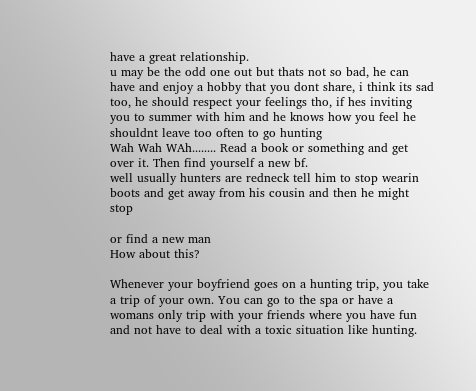have a great relationship.
u may be the odd one out but thats not so bad, he can have and enjoy a hobby that you dont share, i think its sad too, he should respect your feelings tho, if hes inviting you to summer with him and he knows how you feel he shouldnt leave too often to go hunting
Wah Wah WAh........ Read a book or something and get over it. Then find yourself a new bf.
well usually hunters are redneck tell him to stop wearin boots and get away from his cousin and then he might stop

or find a new man
How about this?

Whenever your boyfriend goes on a hunting trip, you take a trip of your own. You can go to the spa or have a womans only trip with your friends where you have fun and not have to deal with a toxic situation like hunting.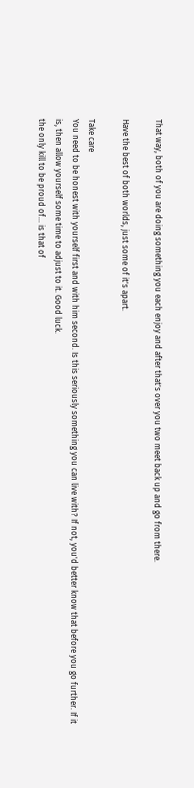That way, both of you are doing something you each enjoy and after that's over you two meet back up and go from there.

Have the best of both worlds, just some of it's apart.

Take care
You need to be honest with yourself first and with him second. Is this seriously something you can live with? If not, you'd better know that before you go further. If it is, then allow yourself some time to adjust to it. Good luck.
the only kill to be proud of... is that of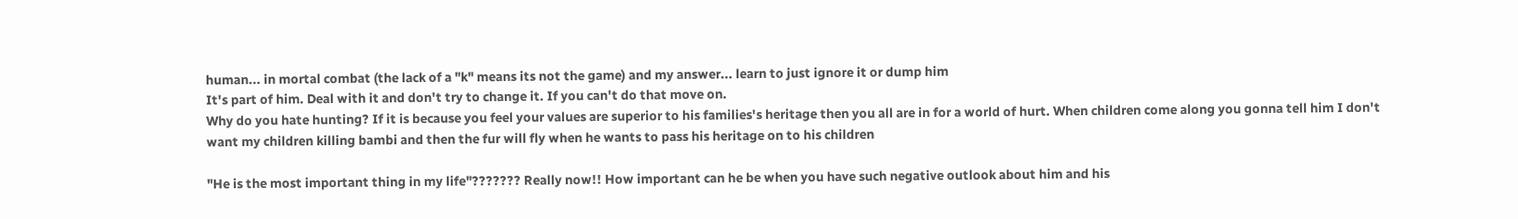human... in mortal combat (the lack of a "k" means its not the game) and my answer... learn to just ignore it or dump him
It's part of him. Deal with it and don't try to change it. If you can't do that move on.
Why do you hate hunting? If it is because you feel your values are superior to his families's heritage then you all are in for a world of hurt. When children come along you gonna tell him I don't want my children killing bambi and then the fur will fly when he wants to pass his heritage on to his children

"He is the most important thing in my life"??????? Really now!! How important can he be when you have such negative outlook about him and his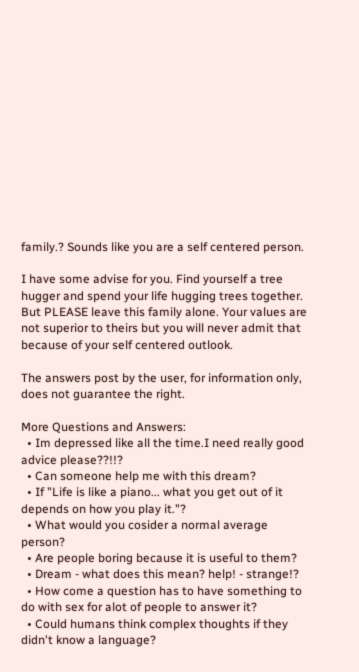family.? Sounds like you are a self centered person.

I have some advise for you. Find yourself a tree hugger and spend your life hugging trees together. But PLEASE leave this family alone. Your values are not superior to theirs but you will never admit that because of your self centered outlook.

The answers post by the user, for information only, does not guarantee the right.

More Questions and Answers:
  • Im depressed like all the time.I need really good advice please??!!?
  • Can someone help me with this dream?
  • If "Life is like a piano... what you get out of it depends on how you play it."?
  • What would you cosider a normal average person?
  • Are people boring because it is useful to them?
  • Dream - what does this mean? help! - strange!?
  • How come a question has to have something to do with sex for alot of people to answer it?
  • Could humans think complex thoughts if they didn't know a language?